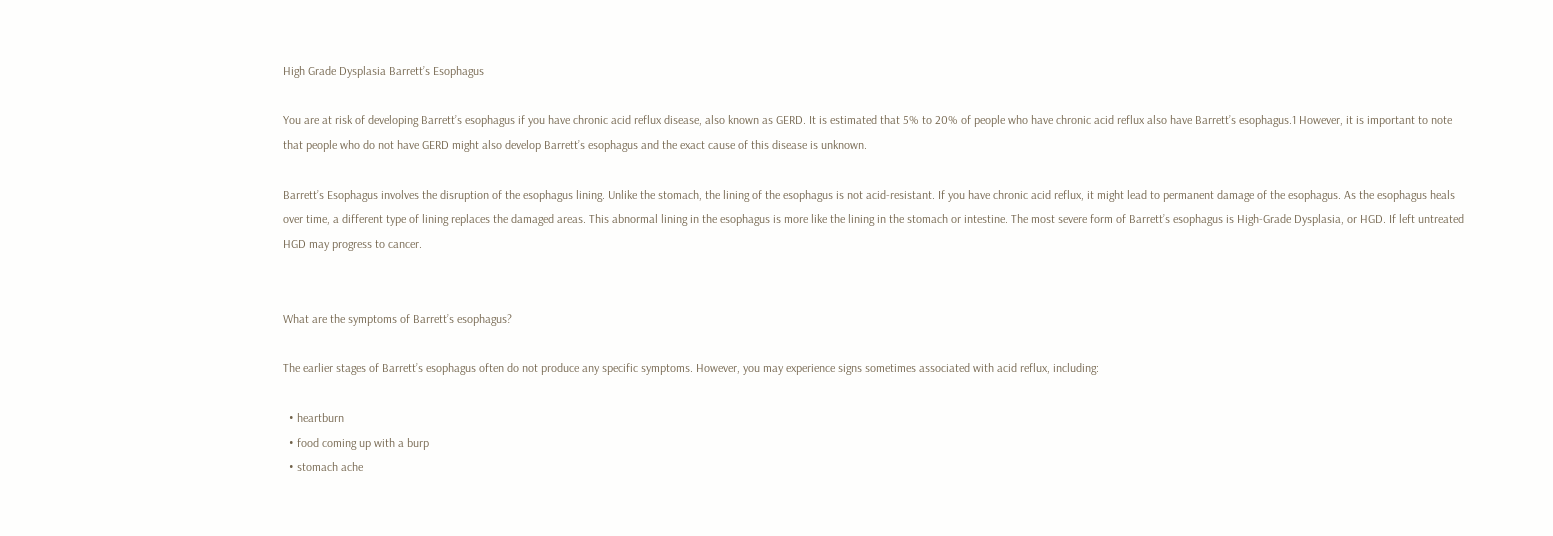High Grade Dysplasia Barrett’s Esophagus

You are at risk of developing Barrett’s esophagus if you have chronic acid reflux disease, also known as GERD. It is estimated that 5% to 20% of people who have chronic acid reflux also have Barrett’s esophagus.1 However, it is important to note that people who do not have GERD might also develop Barrett’s esophagus and the exact cause of this disease is unknown.

Barrett’s Esophagus involves the disruption of the esophagus lining. Unlike the stomach, the lining of the esophagus is not acid-resistant. If you have chronic acid reflux, it might lead to permanent damage of the esophagus. As the esophagus heals over time, a different type of lining replaces the damaged areas. This abnormal lining in the esophagus is more like the lining in the stomach or intestine. The most severe form of Barrett’s esophagus is High-Grade Dysplasia, or HGD. If left untreated HGD may progress to cancer.


What are the symptoms of Barrett’s esophagus?

The earlier stages of Barrett’s esophagus often do not produce any specific symptoms. However, you may experience signs sometimes associated with acid reflux, including:

  • heartburn
  • food coming up with a burp
  • stomach ache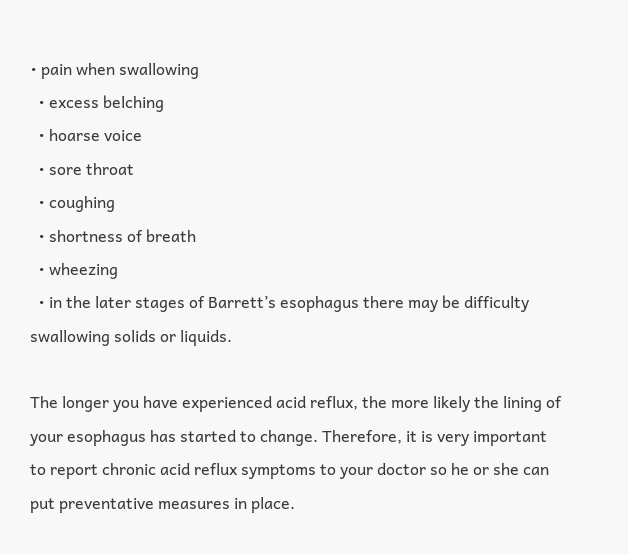• pain when swallowing
  • excess belching
  • hoarse voice
  • sore throat
  • coughing
  • shortness of breath
  • wheezing
  • in the later stages of Barrett’s esophagus there may be difficulty swallowing solids or liquids.

The longer you have experienced acid reflux, the more likely the lining of your esophagus has started to change. Therefore, it is very important to report chronic acid reflux symptoms to your doctor so he or she can put preventative measures in place.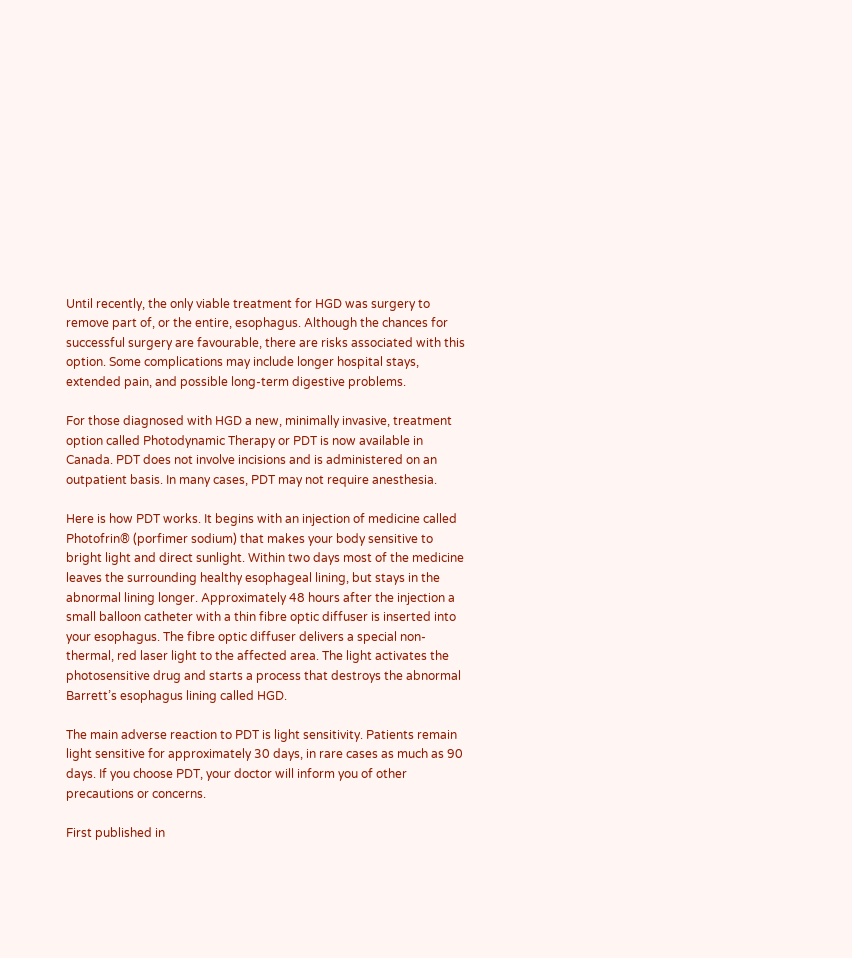Until recently, the only viable treatment for HGD was surgery to remove part of, or the entire, esophagus. Although the chances for successful surgery are favourable, there are risks associated with this option. Some complications may include longer hospital stays, extended pain, and possible long-term digestive problems.

For those diagnosed with HGD a new, minimally invasive, treatment option called Photodynamic Therapy or PDT is now available in Canada. PDT does not involve incisions and is administered on an outpatient basis. In many cases, PDT may not require anesthesia.

Here is how PDT works. It begins with an injection of medicine called Photofrin® (porfimer sodium) that makes your body sensitive to bright light and direct sunlight. Within two days most of the medicine leaves the surrounding healthy esophageal lining, but stays in the abnormal lining longer. Approximately 48 hours after the injection a small balloon catheter with a thin fibre optic diffuser is inserted into your esophagus. The fibre optic diffuser delivers a special non-thermal, red laser light to the affected area. The light activates the photosensitive drug and starts a process that destroys the abnormal Barrett’s esophagus lining called HGD.

The main adverse reaction to PDT is light sensitivity. Patients remain light sensitive for approximately 30 days, in rare cases as much as 90 days. If you choose PDT, your doctor will inform you of other precautions or concerns.

First published in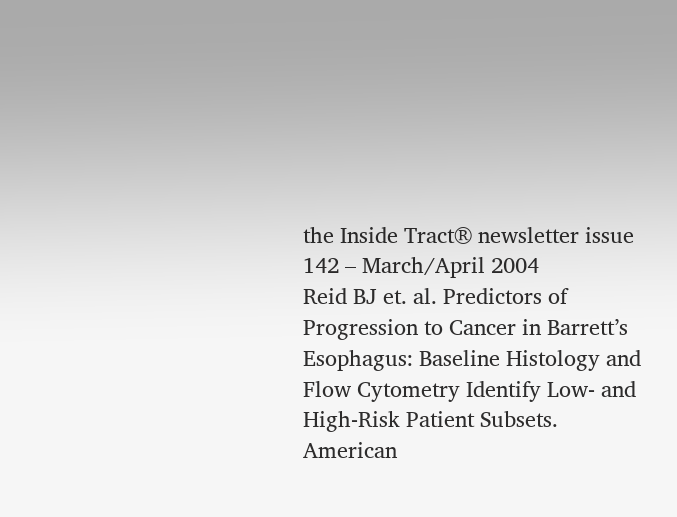the Inside Tract® newsletter issue 142 – March/April 2004
Reid BJ et. al. Predictors of Progression to Cancer in Barrett’s Esophagus: Baseline Histology and Flow Cytometry Identify Low- and High-Risk Patient Subsets. American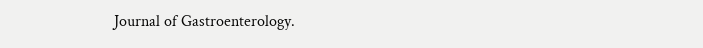Journal of Gastroenterology.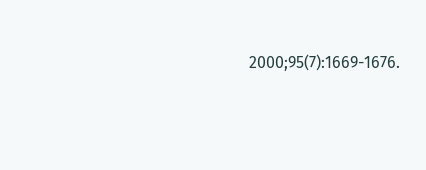2000;95(7):1669-1676.